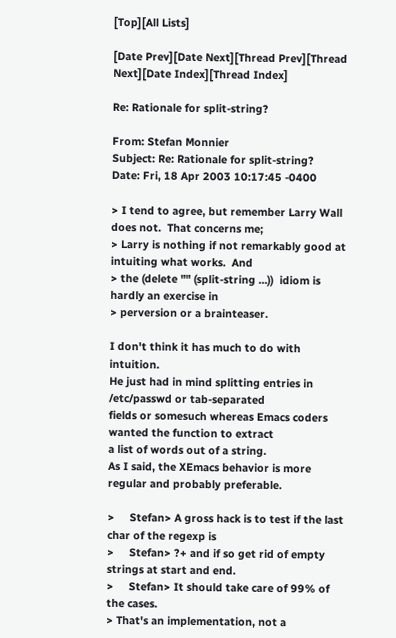[Top][All Lists]

[Date Prev][Date Next][Thread Prev][Thread Next][Date Index][Thread Index]

Re: Rationale for split-string?

From: Stefan Monnier
Subject: Re: Rationale for split-string?
Date: Fri, 18 Apr 2003 10:17:45 -0400

> I tend to agree, but remember Larry Wall does not.  That concerns me;
> Larry is nothing if not remarkably good at intuiting what works.  And
> the (delete "" (split-string ...))  idiom is hardly an exercise in
> perversion or a brainteaser.

I don't think it has much to do with intuition.
He just had in mind splitting entries in /etc/passwd or tab-separated
fields or somesuch whereas Emacs coders wanted the function to extract
a list of words out of a string.
As I said, the XEmacs behavior is more regular and probably preferable.

>     Stefan> A gross hack is to test if the last char of the regexp is
>     Stefan> ?+ and if so get rid of empty strings at start and end.
>     Stefan> It should take care of 99% of the cases.
> That's an implementation, not a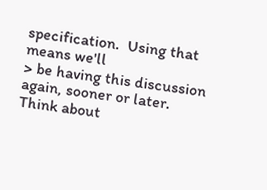specification.  Using that means we'll
> be having this discussion again, sooner or later.  Think about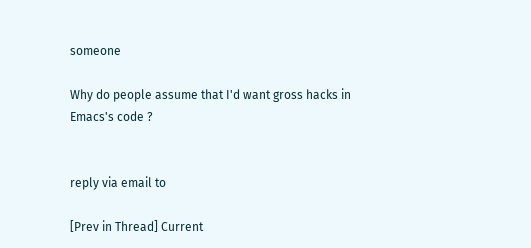someone

Why do people assume that I'd want gross hacks in Emacs's code ?


reply via email to

[Prev in Thread] Current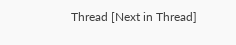Thread [Next in Thread]